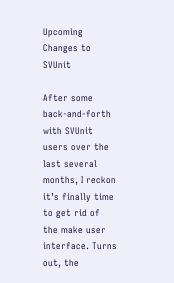Upcoming Changes to SVUnit

After some back-and-forth with SVUnit users over the last several months, I reckon it’s finally time to get rid of the make user interface. Turns out, the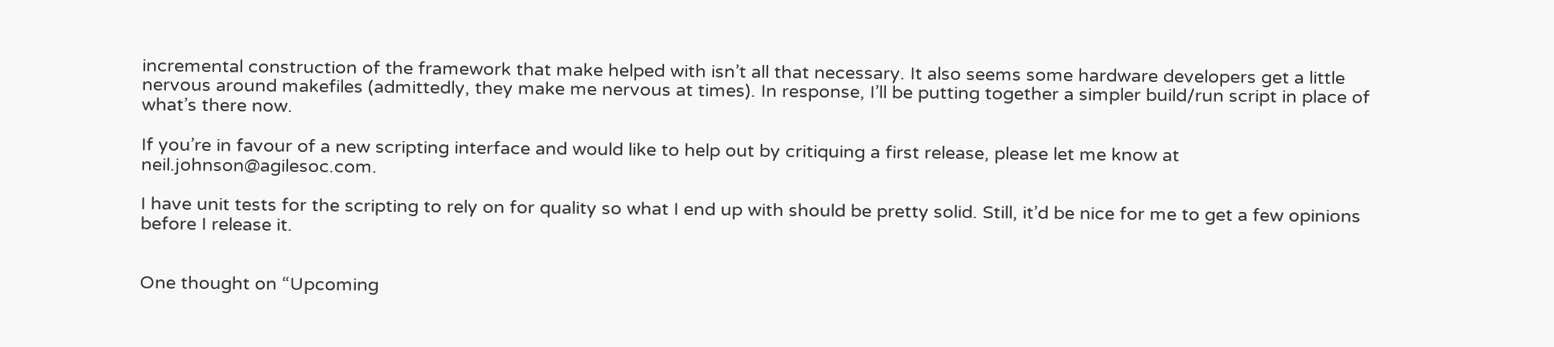incremental construction of the framework that make helped with isn’t all that necessary. It also seems some hardware developers get a little nervous around makefiles (admittedly, they make me nervous at times). In response, I’ll be putting together a simpler build/run script in place of what’s there now.

If you’re in favour of a new scripting interface and would like to help out by critiquing a first release, please let me know at neil.johnson@agilesoc.com.

I have unit tests for the scripting to rely on for quality so what I end up with should be pretty solid. Still, it’d be nice for me to get a few opinions before I release it.


One thought on “Upcoming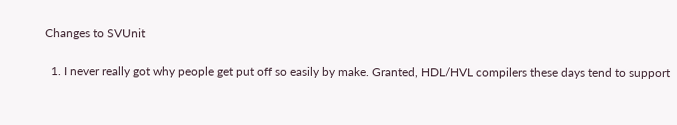Changes to SVUnit

  1. I never really got why people get put off so easily by make. Granted, HDL/HVL compilers these days tend to support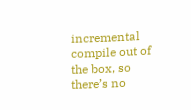incremental compile out of the box, so there’s no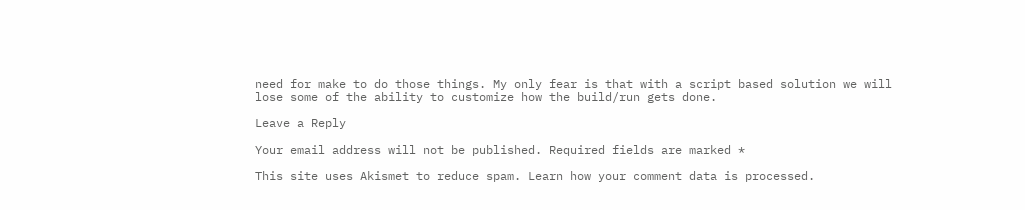need for make to do those things. My only fear is that with a script based solution we will lose some of the ability to customize how the build/run gets done.

Leave a Reply

Your email address will not be published. Required fields are marked *

This site uses Akismet to reduce spam. Learn how your comment data is processed.